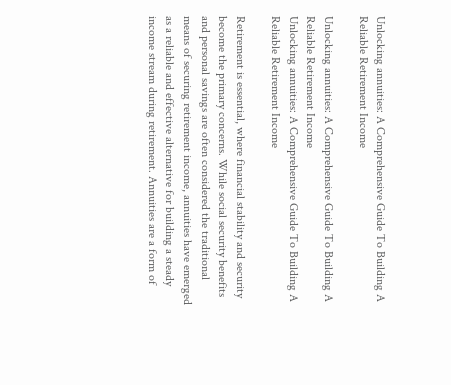Unlocking annuities: A Comprehensive Guide To Building A Reliable Retirement Income

Unlocking annuities: A Comprehensive Guide To Building A Reliable Retirement Income
Unlocking annuities: A Comprehensive Guide To Building A Reliable Retirement Income

Retirement is essential, where financial stability and security become the primary concerns. While social security benefits and personal savings are often considered the traditional means of securing retirement income, annuities have emerged as a reliable and effective alternative for building a steady income stream during retirement. Annuities are a form of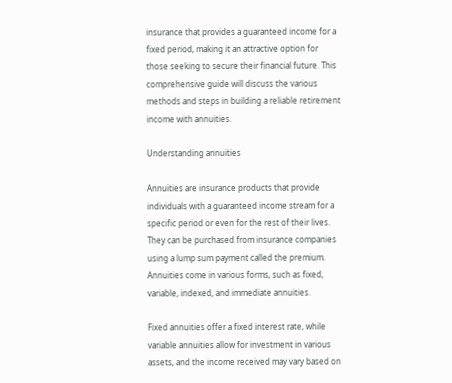insurance that provides a guaranteed income for a fixed period, making it an attractive option for those seeking to secure their financial future. This comprehensive guide will discuss the various methods and steps in building a reliable retirement income with annuities.

Understanding annuities

Annuities are insurance products that provide individuals with a guaranteed income stream for a specific period or even for the rest of their lives. They can be purchased from insurance companies using a lump sum payment called the premium. Annuities come in various forms, such as fixed, variable, indexed, and immediate annuities.

Fixed annuities offer a fixed interest rate, while variable annuities allow for investment in various assets, and the income received may vary based on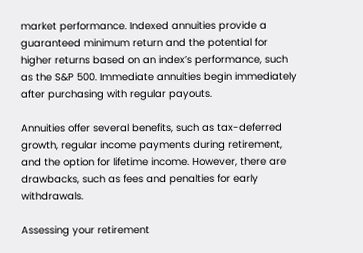market performance. Indexed annuities provide a guaranteed minimum return and the potential for higher returns based on an index’s performance, such as the S&P 500. Immediate annuities begin immediately after purchasing with regular payouts.

Annuities offer several benefits, such as tax-deferred growth, regular income payments during retirement, and the option for lifetime income. However, there are drawbacks, such as fees and penalties for early withdrawals.

Assessing your retirement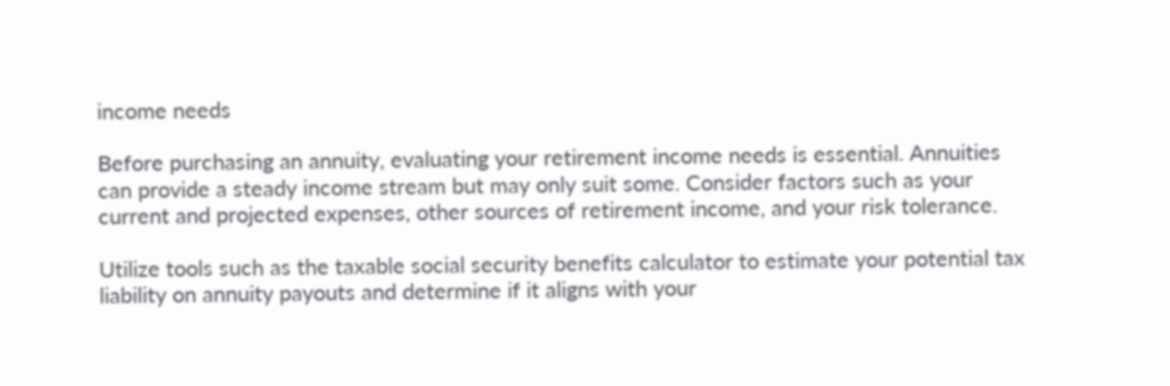income needs

Before purchasing an annuity, evaluating your retirement income needs is essential. Annuities can provide a steady income stream but may only suit some. Consider factors such as your current and projected expenses, other sources of retirement income, and your risk tolerance.

Utilize tools such as the taxable social security benefits calculator to estimate your potential tax liability on annuity payouts and determine if it aligns with your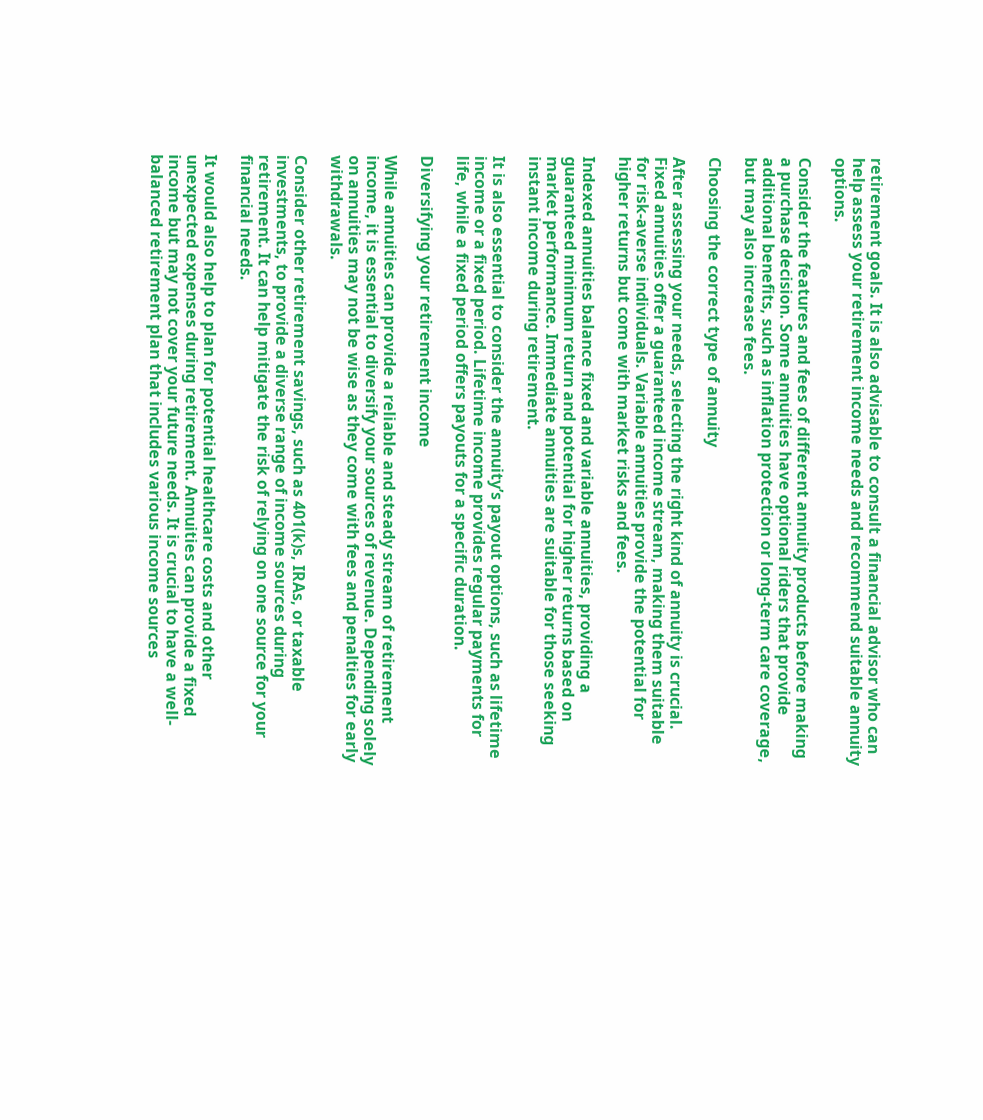retirement goals. It is also advisable to consult a financial advisor who can help assess your retirement income needs and recommend suitable annuity options.

Consider the features and fees of different annuity products before making a purchase decision. Some annuities have optional riders that provide additional benefits, such as inflation protection or long-term care coverage, but may also increase fees.

Choosing the correct type of annuity

After assessing your needs, selecting the right kind of annuity is crucial. Fixed annuities offer a guaranteed income stream, making them suitable for risk-averse individuals. Variable annuities provide the potential for higher returns but come with market risks and fees.

Indexed annuities balance fixed and variable annuities, providing a guaranteed minimum return and potential for higher returns based on market performance. Immediate annuities are suitable for those seeking instant income during retirement.

It is also essential to consider the annuity’s payout options, such as lifetime income or a fixed period. Lifetime income provides regular payments for life, while a fixed period offers payouts for a specific duration.

Diversifying your retirement income

While annuities can provide a reliable and steady stream of retirement income, it is essential to diversify your sources of revenue. Depending solely on annuities may not be wise as they come with fees and penalties for early withdrawals.

Consider other retirement savings, such as 401(k)s, IRAs, or taxable investments, to provide a diverse range of income sources during retirement. It can help mitigate the risk of relying on one source for your financial needs.

It would also help to plan for potential healthcare costs and other unexpected expenses during retirement. Annuities can provide a fixed income but may not cover your future needs. It is crucial to have a well-balanced retirement plan that includes various income sources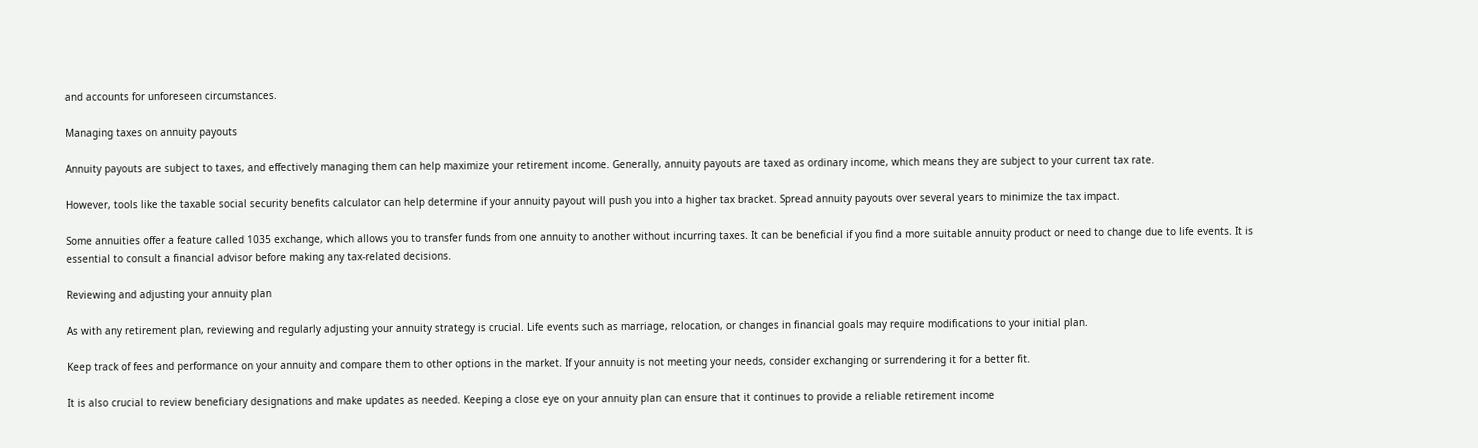and accounts for unforeseen circumstances.

Managing taxes on annuity payouts

Annuity payouts are subject to taxes, and effectively managing them can help maximize your retirement income. Generally, annuity payouts are taxed as ordinary income, which means they are subject to your current tax rate.

However, tools like the taxable social security benefits calculator can help determine if your annuity payout will push you into a higher tax bracket. Spread annuity payouts over several years to minimize the tax impact.

Some annuities offer a feature called 1035 exchange, which allows you to transfer funds from one annuity to another without incurring taxes. It can be beneficial if you find a more suitable annuity product or need to change due to life events. It is essential to consult a financial advisor before making any tax-related decisions.

Reviewing and adjusting your annuity plan

As with any retirement plan, reviewing and regularly adjusting your annuity strategy is crucial. Life events such as marriage, relocation, or changes in financial goals may require modifications to your initial plan.

Keep track of fees and performance on your annuity and compare them to other options in the market. If your annuity is not meeting your needs, consider exchanging or surrendering it for a better fit.

It is also crucial to review beneficiary designations and make updates as needed. Keeping a close eye on your annuity plan can ensure that it continues to provide a reliable retirement income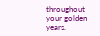throughout your golden years.